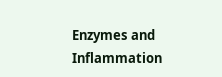Enzymes and Inflammation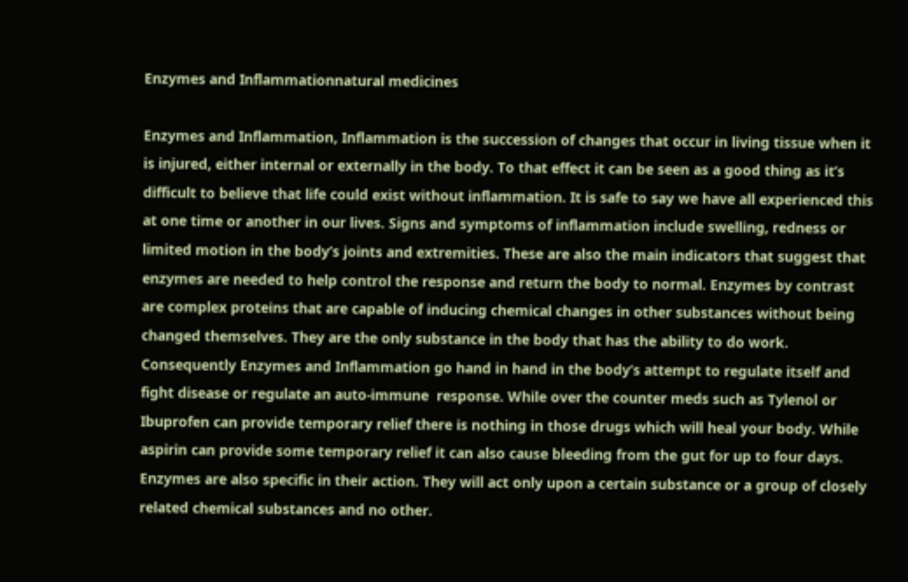Enzymes and Inflammationnatural medicines

Enzymes and Inflammation, Inflammation is the succession of changes that occur in living tissue when it is injured, either internal or externally in the body. To that effect it can be seen as a good thing as it’s difficult to believe that life could exist without inflammation. It is safe to say we have all experienced this at one time or another in our lives. Signs and symptoms of inflammation include swelling, redness or limited motion in the body’s joints and extremities. These are also the main indicators that suggest that enzymes are needed to help control the response and return the body to normal. Enzymes by contrast are complex proteins that are capable of inducing chemical changes in other substances without being changed themselves. They are the only substance in the body that has the ability to do work. Consequently Enzymes and Inflammation go hand in hand in the body’s attempt to regulate itself and fight disease or regulate an auto-immune  response. While over the counter meds such as Tylenol or Ibuprofen can provide temporary relief there is nothing in those drugs which will heal your body. While aspirin can provide some temporary relief it can also cause bleeding from the gut for up to four days. Enzymes are also specific in their action. They will act only upon a certain substance or a group of closely related chemical substances and no other.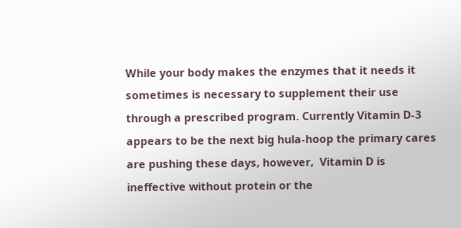While your body makes the enzymes that it needs it sometimes is necessary to supplement their use through a prescribed program. Currently Vitamin D-3 appears to be the next big hula-hoop the primary cares are pushing these days, however,  Vitamin D is ineffective without protein or the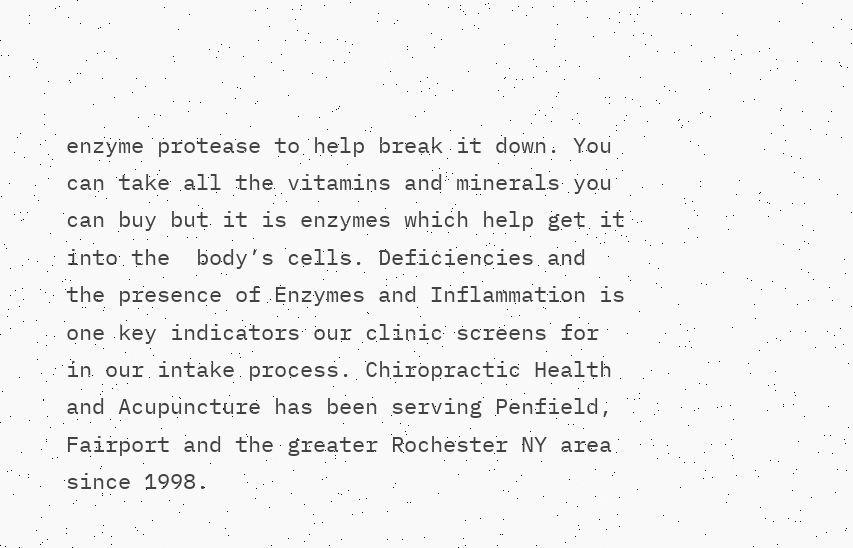enzyme protease to help break it down. You can take all the vitamins and minerals you can buy but it is enzymes which help get it into the  body’s cells. Deficiencies and the presence of Enzymes and Inflammation is one key indicators our clinic screens for in our intake process. Chiropractic Health and Acupuncture has been serving Penfield, Fairport and the greater Rochester NY area since 1998.